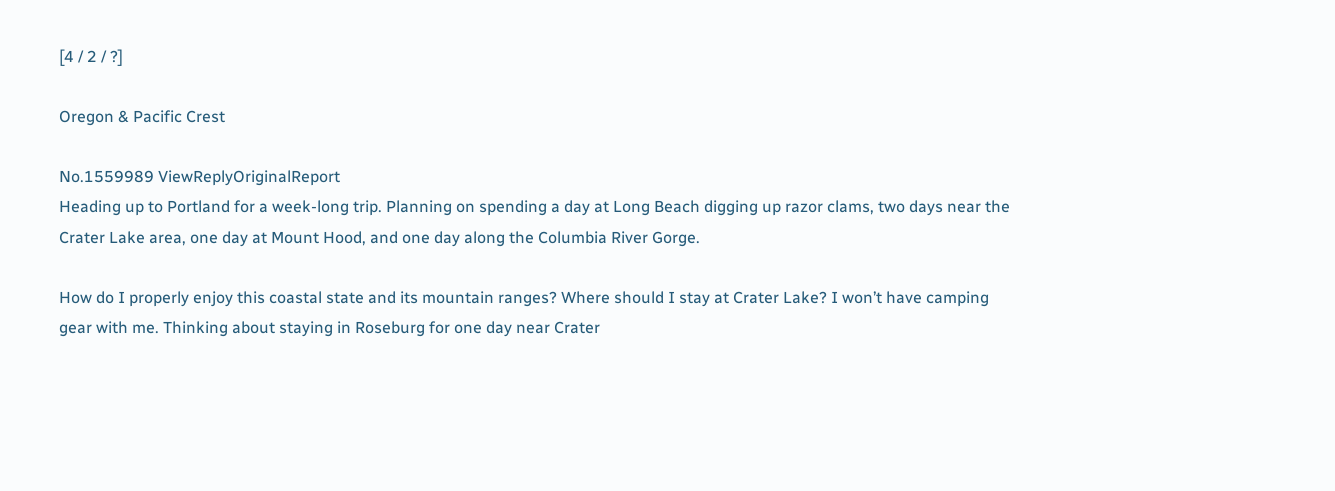[4 / 2 / ?]

Oregon & Pacific Crest

No.1559989 ViewReplyOriginalReport
Heading up to Portland for a week-long trip. Planning on spending a day at Long Beach digging up razor clams, two days near the Crater Lake area, one day at Mount Hood, and one day along the Columbia River Gorge.

How do I properly enjoy this coastal state and its mountain ranges? Where should I stay at Crater Lake? I won’t have camping gear with me. Thinking about staying in Roseburg for one day near Crater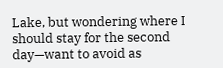Lake, but wondering where I should stay for the second day—want to avoid as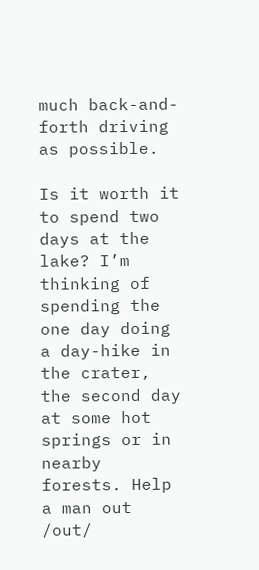much back-and-forth driving as possible.

Is it worth it to spend two days at the lake? I’m thinking of spending the one day doing a day-hike in the crater, the second day at some hot springs or in nearby forests. Help a man out /out/